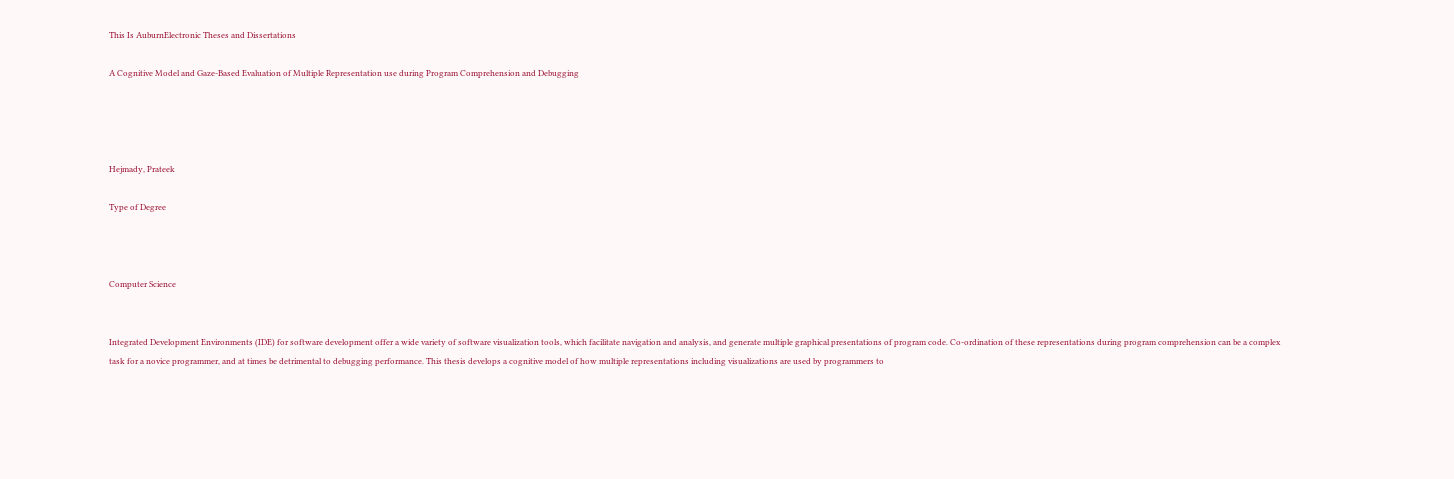This Is AuburnElectronic Theses and Dissertations

A Cognitive Model and Gaze-Based Evaluation of Multiple Representation use during Program Comprehension and Debugging




Hejmady, Prateek

Type of Degree



Computer Science


Integrated Development Environments (IDE) for software development offer a wide variety of software visualization tools, which facilitate navigation and analysis, and generate multiple graphical presentations of program code. Co-ordination of these representations during program comprehension can be a complex task for a novice programmer, and at times be detrimental to debugging performance. This thesis develops a cognitive model of how multiple representations including visualizations are used by programmers to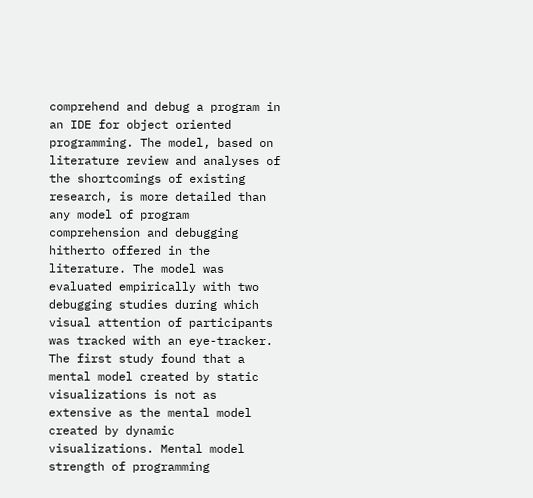comprehend and debug a program in an IDE for object oriented programming. The model, based on literature review and analyses of the shortcomings of existing research, is more detailed than any model of program comprehension and debugging hitherto offered in the literature. The model was evaluated empirically with two debugging studies during which visual attention of participants was tracked with an eye-tracker. The first study found that a mental model created by static visualizations is not as extensive as the mental model created by dynamic visualizations. Mental model strength of programming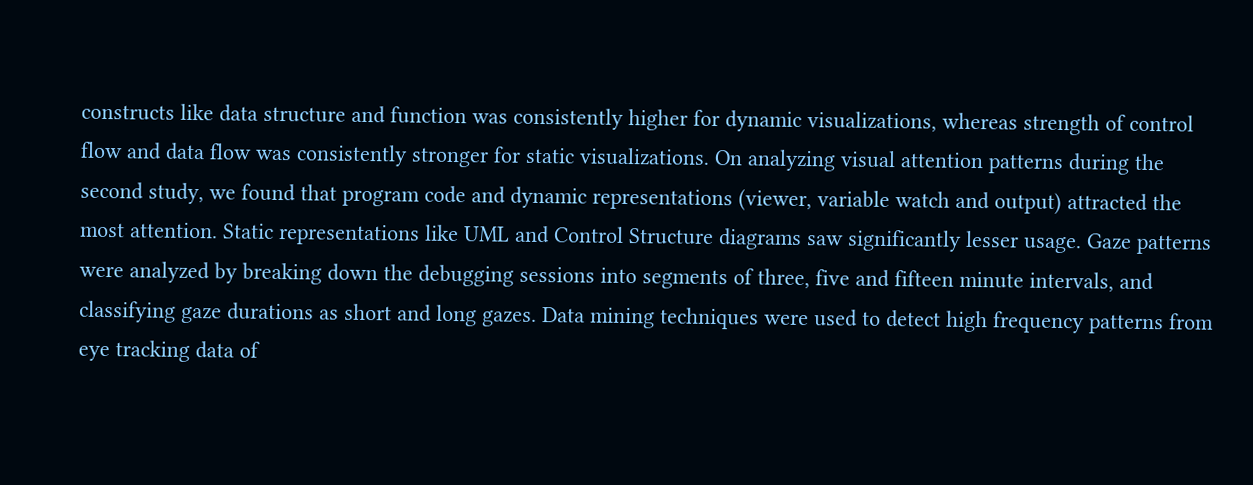constructs like data structure and function was consistently higher for dynamic visualizations, whereas strength of control flow and data flow was consistently stronger for static visualizations. On analyzing visual attention patterns during the second study, we found that program code and dynamic representations (viewer, variable watch and output) attracted the most attention. Static representations like UML and Control Structure diagrams saw significantly lesser usage. Gaze patterns were analyzed by breaking down the debugging sessions into segments of three, five and fifteen minute intervals, and classifying gaze durations as short and long gazes. Data mining techniques were used to detect high frequency patterns from eye tracking data of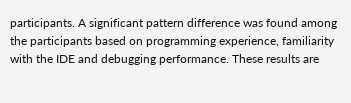participants. A significant pattern difference was found among the participants based on programming experience, familiarity with the IDE and debugging performance. These results are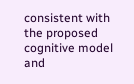consistent with the proposed cognitive model and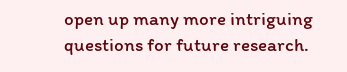open up many more intriguing questions for future research.